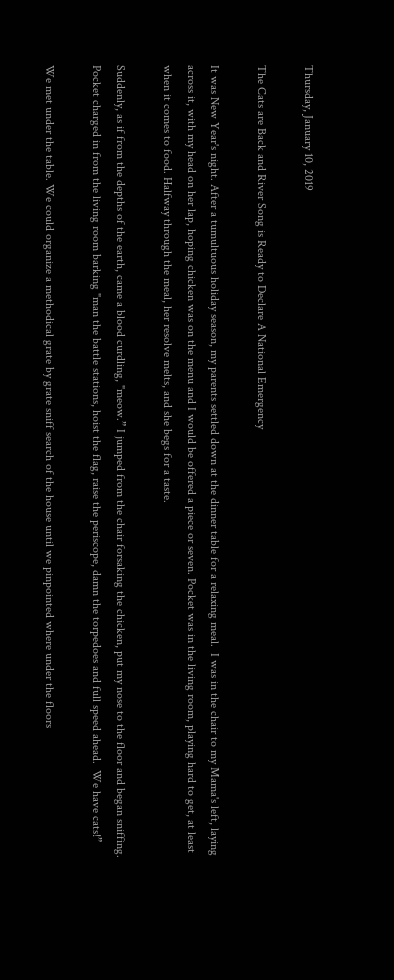Thursday, January 10, 2019

The Cats are Back and River Song is Ready to Declare A National Emergency

It was New Year's night. After a tumultuous holiday season, my parents settled down at the dinner table for a relaxing meal.  I was in the chair to my Mama's left, laying across it, with my head on her lap, hoping chicken was on the menu and I would be offered a piece or seven. Pocket was in the living room, playing hard to get, at least when it comes to food. Halfway through the meal, her resolve melts, and she begs for a taste.

Suddenly, as if from the depths of the earth, came a blood curdling, "meow.” I jumped from the chair forsaking the chicken, put my nose to the floor and began sniffing. Pocket charged in from the living room barking "man the battle stations, hoist the flag, raise the periscope, damn the torpedoes and full speed ahead.  We have cats!”

We met under the table. We could organize a methodical grate by grate sniff search of the house until we pinpointed where under the floors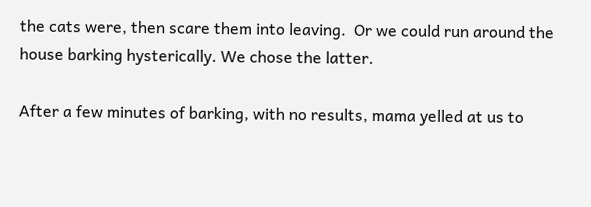the cats were, then scare them into leaving.  Or we could run around the house barking hysterically. We chose the latter.

After a few minutes of barking, with no results, mama yelled at us to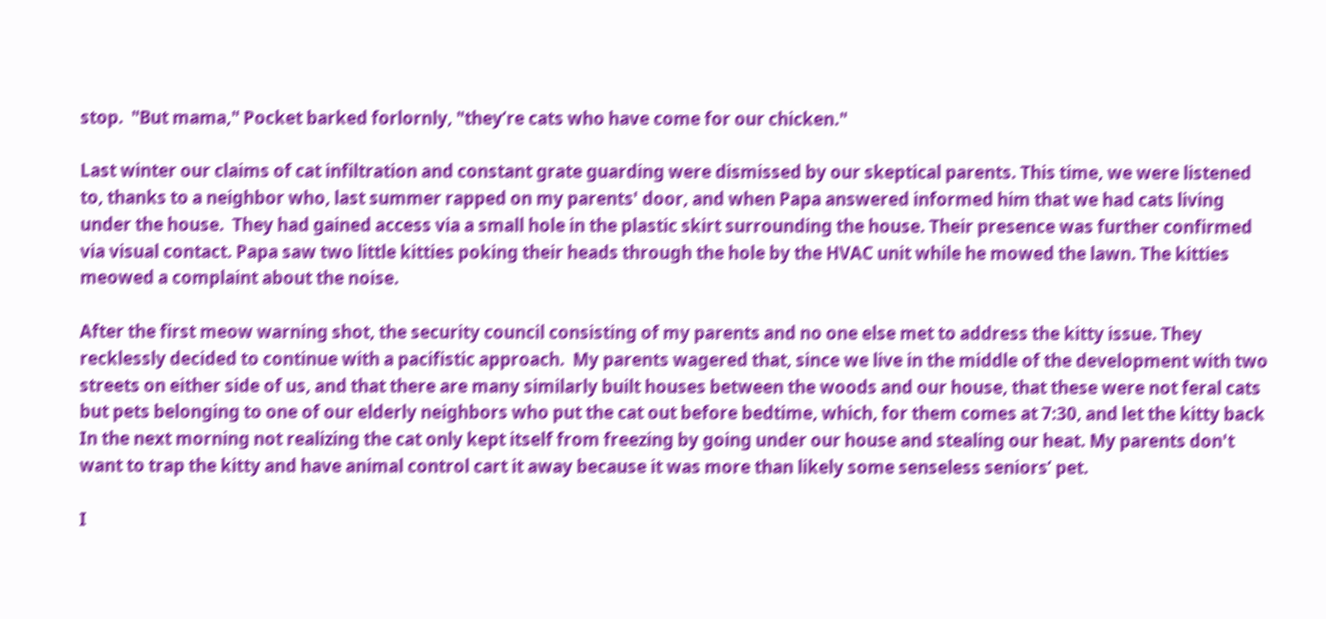stop.  "But mama," Pocket barked forlornly, "they’re cats who have come for our chicken."

Last winter our claims of cat infiltration and constant grate guarding were dismissed by our skeptical parents. This time, we were listened to, thanks to a neighbor who, last summer rapped on my parents' door, and when Papa answered informed him that we had cats living under the house.  They had gained access via a small hole in the plastic skirt surrounding the house. Their presence was further confirmed via visual contact. Papa saw two little kitties poking their heads through the hole by the HVAC unit while he mowed the lawn. The kitties meowed a complaint about the noise.

After the first meow warning shot, the security council consisting of my parents and no one else met to address the kitty issue. They recklessly decided to continue with a pacifistic approach.  My parents wagered that, since we live in the middle of the development with two streets on either side of us, and that there are many similarly built houses between the woods and our house, that these were not feral cats but pets belonging to one of our elderly neighbors who put the cat out before bedtime, which, for them comes at 7:30, and let the kitty back In the next morning not realizing the cat only kept itself from freezing by going under our house and stealing our heat. My parents don't want to trap the kitty and have animal control cart it away because it was more than likely some senseless seniors’ pet.

I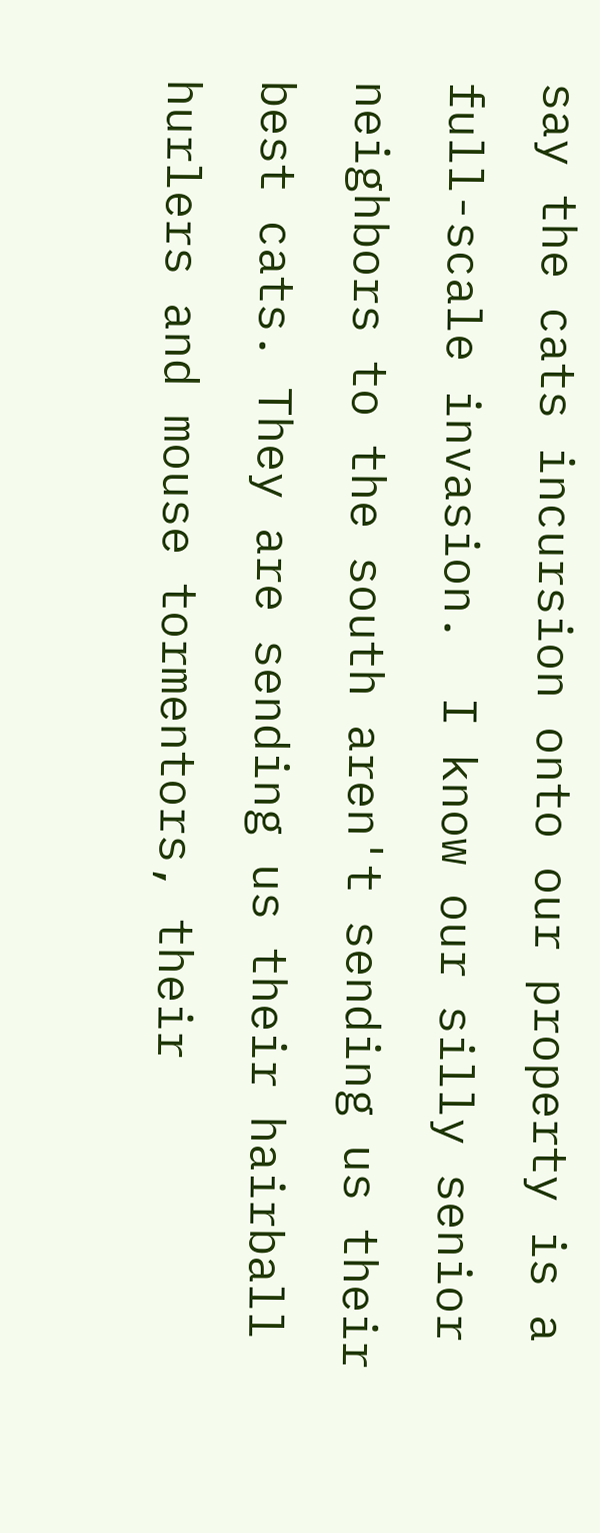say the cats incursion onto our property is a full-scale invasion.  I know our silly senior neighbors to the south aren't sending us their best cats. They are sending us their hairball hurlers and mouse tormentors, their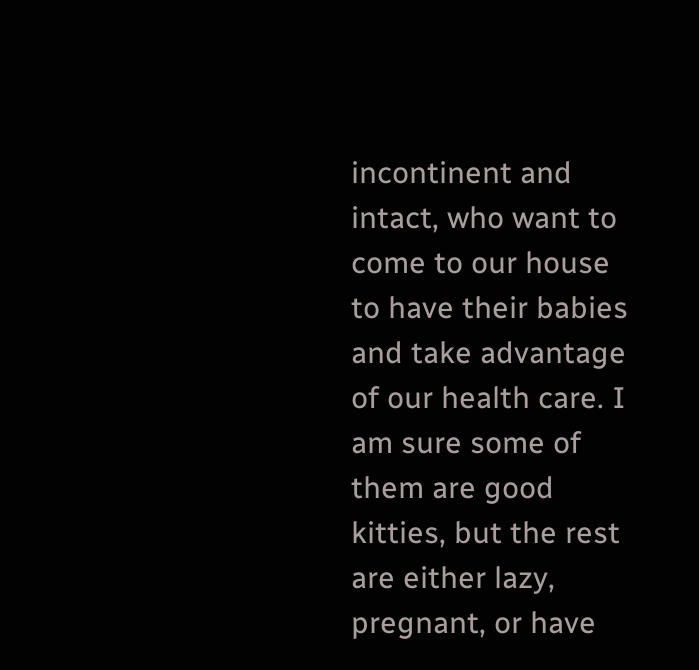incontinent and intact, who want to come to our house to have their babies and take advantage of our health care. I am sure some of them are good kitties, but the rest are either lazy, pregnant, or have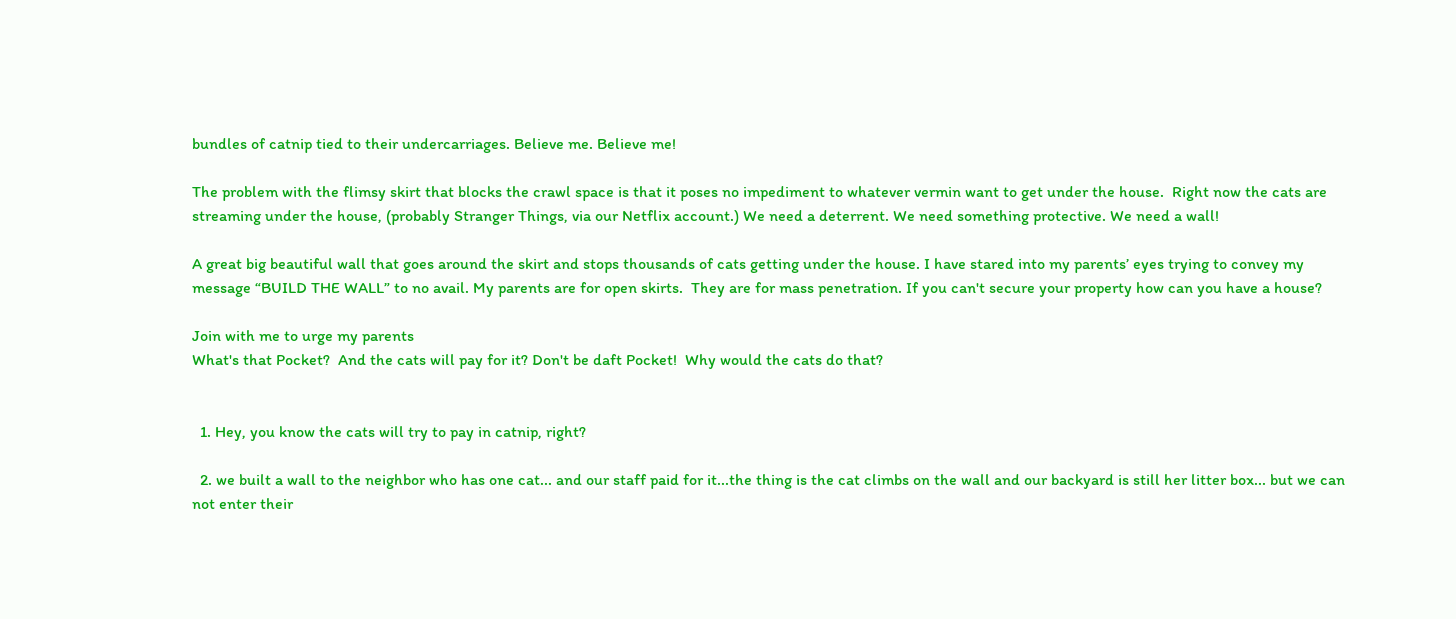bundles of catnip tied to their undercarriages. Believe me. Believe me!

The problem with the flimsy skirt that blocks the crawl space is that it poses no impediment to whatever vermin want to get under the house.  Right now the cats are streaming under the house, (probably Stranger Things, via our Netflix account.) We need a deterrent. We need something protective. We need a wall!

A great big beautiful wall that goes around the skirt and stops thousands of cats getting under the house. I have stared into my parents’ eyes trying to convey my message “BUILD THE WALL” to no avail. My parents are for open skirts.  They are for mass penetration. If you can't secure your property how can you have a house?

Join with me to urge my parents
What's that Pocket?  And the cats will pay for it? Don't be daft Pocket!  Why would the cats do that?


  1. Hey, you know the cats will try to pay in catnip, right?

  2. we built a wall to the neighbor who has one cat... and our staff paid for it...the thing is the cat climbs on the wall and our backyard is still her litter box... but we can not enter their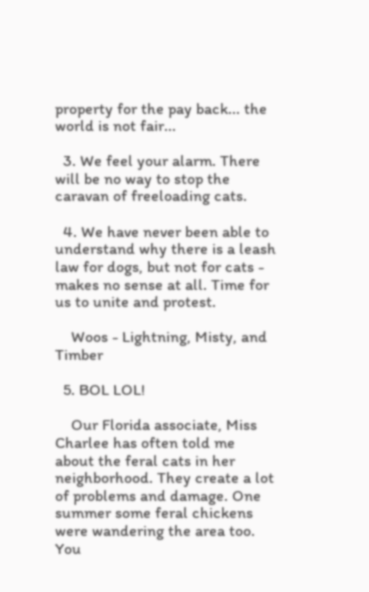property for the pay back... the world is not fair...

  3. We feel your alarm. There will be no way to stop the caravan of freeloading cats.

  4. We have never been able to understand why there is a leash law for dogs, but not for cats - makes no sense at all. Time for us to unite and protest.

    Woos - Lightning, Misty, and Timber

  5. BOL LOL!

    Our Florida associate, Miss Charlee has often told me about the feral cats in her neighborhood. They create a lot of problems and damage. One summer some feral chickens were wandering the area too. You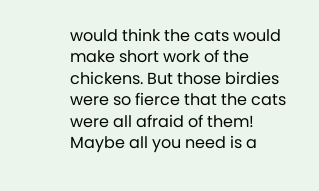would think the cats would make short work of the chickens. But those birdies were so fierce that the cats were all afraid of them! Maybe all you need is a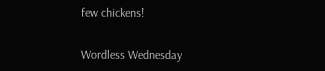few chickens!


Wordless Wednesday